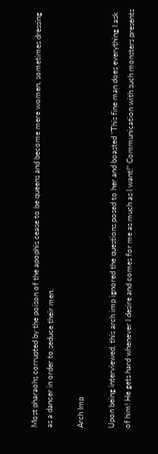Most pharaohs corrupted by the poison of the apophis cease to be queens and become mere women, sometimes dressing as a dancer in order to seduce their men.

Arch Imp

Upon being interviewed, this arch imp ignored the questions posed to her and boasted "This fine man does everything I ask of him! He gets hard whenever I desire and comes for me as much as I want!" Communication with such monsters presents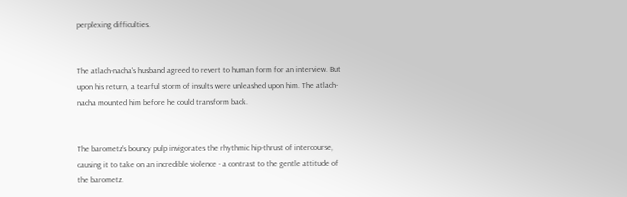perplexing difficulties.


The atlach-nacha's husband agreed to revert to human form for an interview. But upon his return, a tearful storm of insults were unleashed upon him. The atlach-nacha mounted him before he could transform back.


The barometz's bouncy pulp invigorates the rhythmic hip-thrust of intercourse, causing it to take on an incredible violence - a contrast to the gentle attitude of the barometz.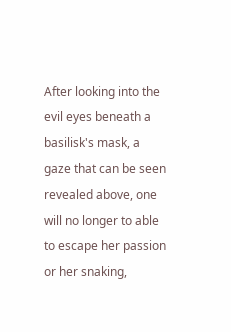After looking into the evil eyes beneath a basilisk's mask, a gaze that can be seen revealed above, one will no longer to able to escape her passion or her snaking,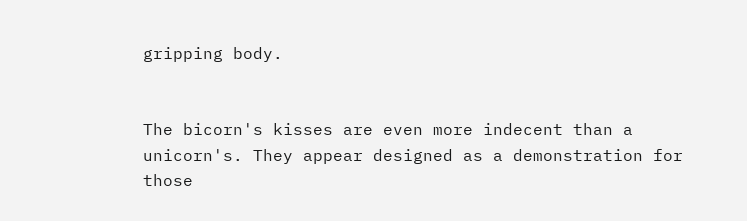gripping body.


The bicorn's kisses are even more indecent than a unicorn's. They appear designed as a demonstration for those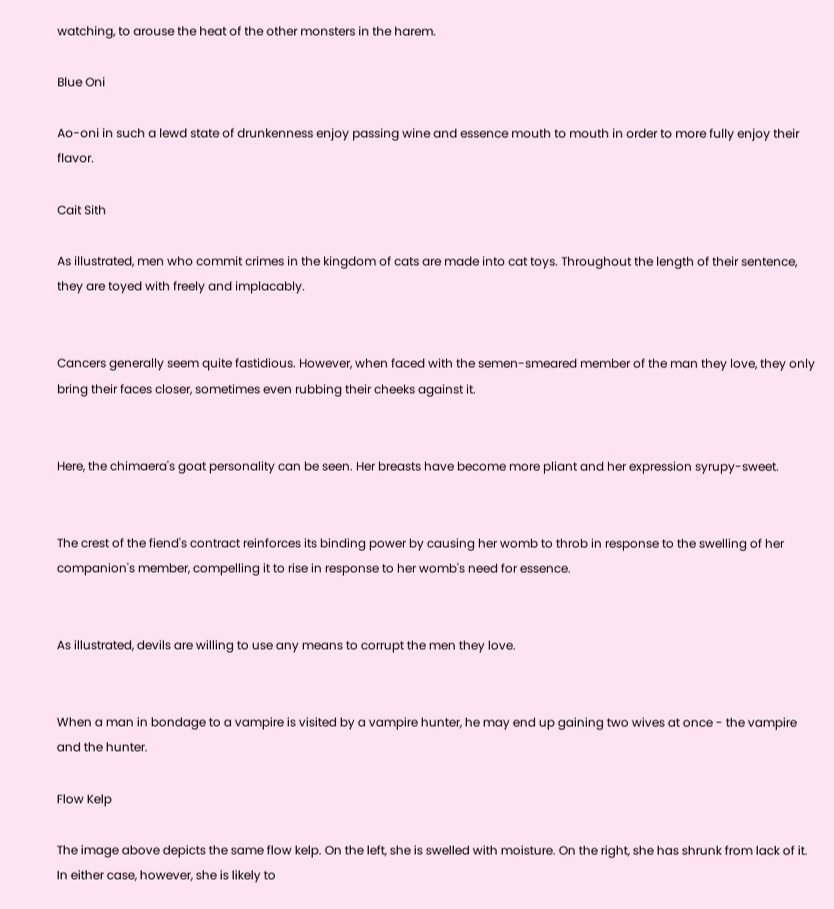watching, to arouse the heat of the other monsters in the harem.

Blue Oni

Ao-oni in such a lewd state of drunkenness enjoy passing wine and essence mouth to mouth in order to more fully enjoy their flavor.

Cait Sith

As illustrated, men who commit crimes in the kingdom of cats are made into cat toys. Throughout the length of their sentence, they are toyed with freely and implacably.


Cancers generally seem quite fastidious. However, when faced with the semen-smeared member of the man they love, they only bring their faces closer, sometimes even rubbing their cheeks against it.


Here, the chimaera's goat personality can be seen. Her breasts have become more pliant and her expression syrupy-sweet.


The crest of the fiend's contract reinforces its binding power by causing her womb to throb in response to the swelling of her companion's member, compelling it to rise in response to her womb's need for essence.


As illustrated, devils are willing to use any means to corrupt the men they love.


When a man in bondage to a vampire is visited by a vampire hunter, he may end up gaining two wives at once - the vampire and the hunter.

Flow Kelp

The image above depicts the same flow kelp. On the left, she is swelled with moisture. On the right, she has shrunk from lack of it. In either case, however, she is likely to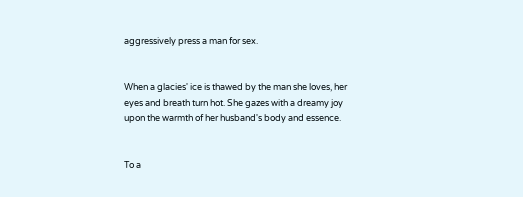aggressively press a man for sex.


When a glacies' ice is thawed by the man she loves, her eyes and breath turn hot. She gazes with a dreamy joy upon the warmth of her husband's body and essence.


To a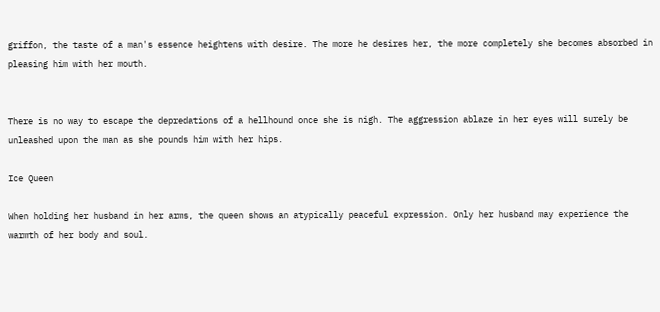griffon, the taste of a man's essence heightens with desire. The more he desires her, the more completely she becomes absorbed in pleasing him with her mouth.


There is no way to escape the depredations of a hellhound once she is nigh. The aggression ablaze in her eyes will surely be unleashed upon the man as she pounds him with her hips.

Ice Queen

When holding her husband in her arms, the queen shows an atypically peaceful expression. Only her husband may experience the warmth of her body and soul.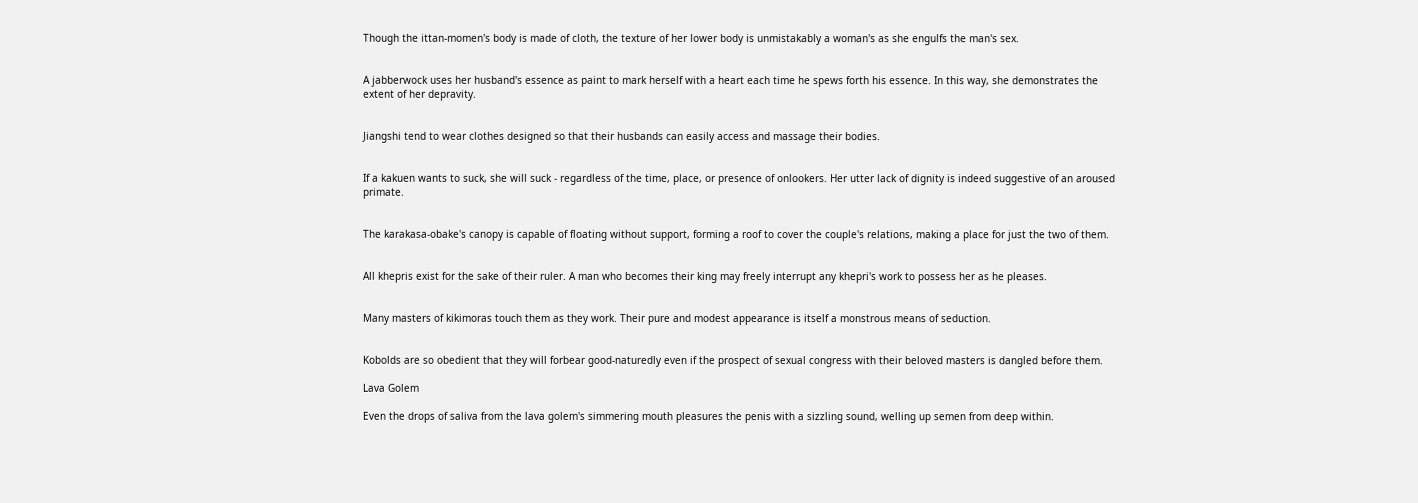Though the ittan-momen's body is made of cloth, the texture of her lower body is unmistakably a woman's as she engulfs the man's sex.


A jabberwock uses her husband's essence as paint to mark herself with a heart each time he spews forth his essence. In this way, she demonstrates the extent of her depravity.


Jiangshi tend to wear clothes designed so that their husbands can easily access and massage their bodies.


If a kakuen wants to suck, she will suck - regardless of the time, place, or presence of onlookers. Her utter lack of dignity is indeed suggestive of an aroused primate.


The karakasa-obake's canopy is capable of floating without support, forming a roof to cover the couple's relations, making a place for just the two of them.


All khepris exist for the sake of their ruler. A man who becomes their king may freely interrupt any khepri's work to possess her as he pleases.


Many masters of kikimoras touch them as they work. Their pure and modest appearance is itself a monstrous means of seduction.


Kobolds are so obedient that they will forbear good-naturedly even if the prospect of sexual congress with their beloved masters is dangled before them.

Lava Golem

Even the drops of saliva from the lava golem's simmering mouth pleasures the penis with a sizzling sound, welling up semen from deep within.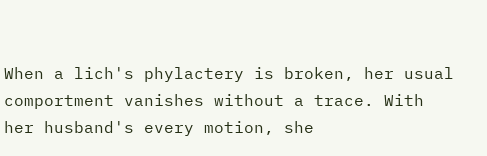When a lich's phylactery is broken, her usual comportment vanishes without a trace. With her husband's every motion, she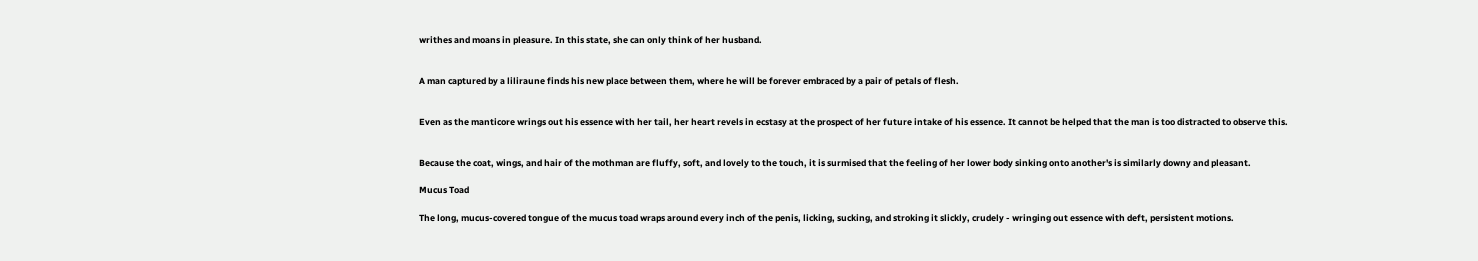writhes and moans in pleasure. In this state, she can only think of her husband.


A man captured by a liliraune finds his new place between them, where he will be forever embraced by a pair of petals of flesh.


Even as the manticore wrings out his essence with her tail, her heart revels in ecstasy at the prospect of her future intake of his essence. It cannot be helped that the man is too distracted to observe this.


Because the coat, wings, and hair of the mothman are fluffy, soft, and lovely to the touch, it is surmised that the feeling of her lower body sinking onto another's is similarly downy and pleasant.

Mucus Toad

The long, mucus-covered tongue of the mucus toad wraps around every inch of the penis, licking, sucking, and stroking it slickly, crudely - wringing out essence with deft, persistent motions.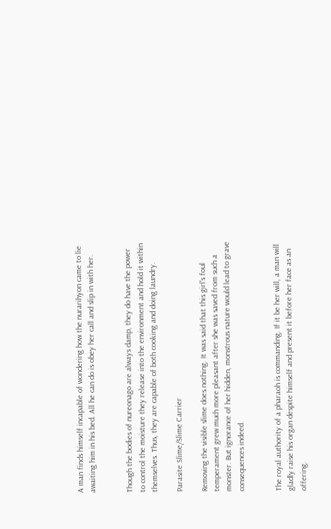A man finds himself incapable of wondering how the nurarihyon came to lie awaiting him in his bed. All he can do is obey her call and slip in with her.


Though the bodies of nureonago are always damp, they do have the power to control the moisture they release into the environment and hold it within themselves. Thus, they are capable of both cooking and doing laundry.

Parasite Slime/Slime Carrier

Removing the visible slime does nothing. It was said that this girl's foul temperament grew much more pleasant after she was saved from such a monster. But ignorance of her hidden, monstrous nature would lead to grave consequences indeed.


The royal authority of a pharaoh is commanding. If it be her will, a man will gladly raise his organ despite himself and present it before her face as an offering.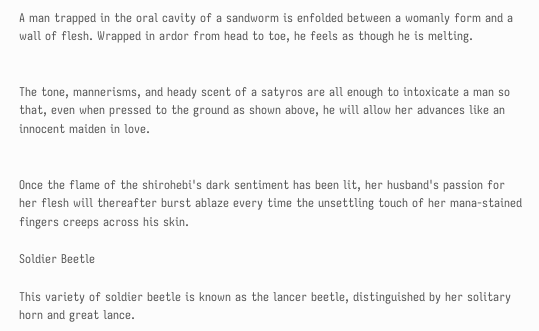A man trapped in the oral cavity of a sandworm is enfolded between a womanly form and a wall of flesh. Wrapped in ardor from head to toe, he feels as though he is melting.


The tone, mannerisms, and heady scent of a satyros are all enough to intoxicate a man so that, even when pressed to the ground as shown above, he will allow her advances like an innocent maiden in love.


Once the flame of the shirohebi's dark sentiment has been lit, her husband's passion for her flesh will thereafter burst ablaze every time the unsettling touch of her mana-stained fingers creeps across his skin.

Soldier Beetle

This variety of soldier beetle is known as the lancer beetle, distinguished by her solitary horn and great lance.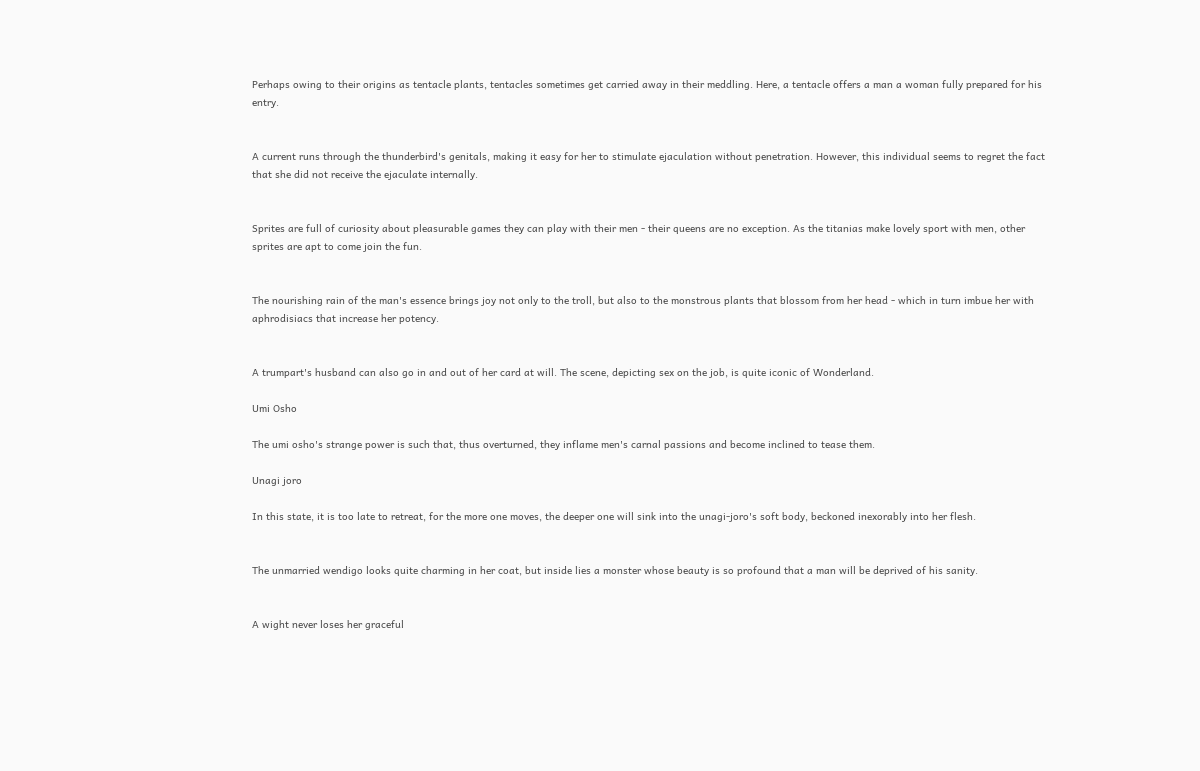Perhaps owing to their origins as tentacle plants, tentacles sometimes get carried away in their meddling. Here, a tentacle offers a man a woman fully prepared for his entry.


A current runs through the thunderbird's genitals, making it easy for her to stimulate ejaculation without penetration. However, this individual seems to regret the fact that she did not receive the ejaculate internally.


Sprites are full of curiosity about pleasurable games they can play with their men - their queens are no exception. As the titanias make lovely sport with men, other sprites are apt to come join the fun.


The nourishing rain of the man's essence brings joy not only to the troll, but also to the monstrous plants that blossom from her head - which in turn imbue her with aphrodisiacs that increase her potency.


A trumpart's husband can also go in and out of her card at will. The scene, depicting sex on the job, is quite iconic of Wonderland.

Umi Osho

The umi osho's strange power is such that, thus overturned, they inflame men's carnal passions and become inclined to tease them.

Unagi joro

In this state, it is too late to retreat, for the more one moves, the deeper one will sink into the unagi-joro's soft body, beckoned inexorably into her flesh.


The unmarried wendigo looks quite charming in her coat, but inside lies a monster whose beauty is so profound that a man will be deprived of his sanity.


A wight never loses her graceful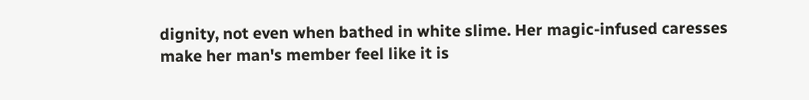dignity, not even when bathed in white slime. Her magic-infused caresses make her man's member feel like it is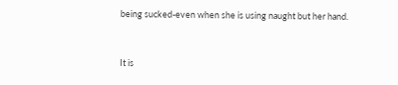being sucked-even when she is using naught but her hand.


It is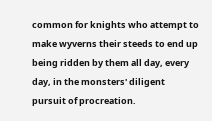common for knights who attempt to make wyverns their steeds to end up being ridden by them all day, every day, in the monsters' diligent pursuit of procreation.